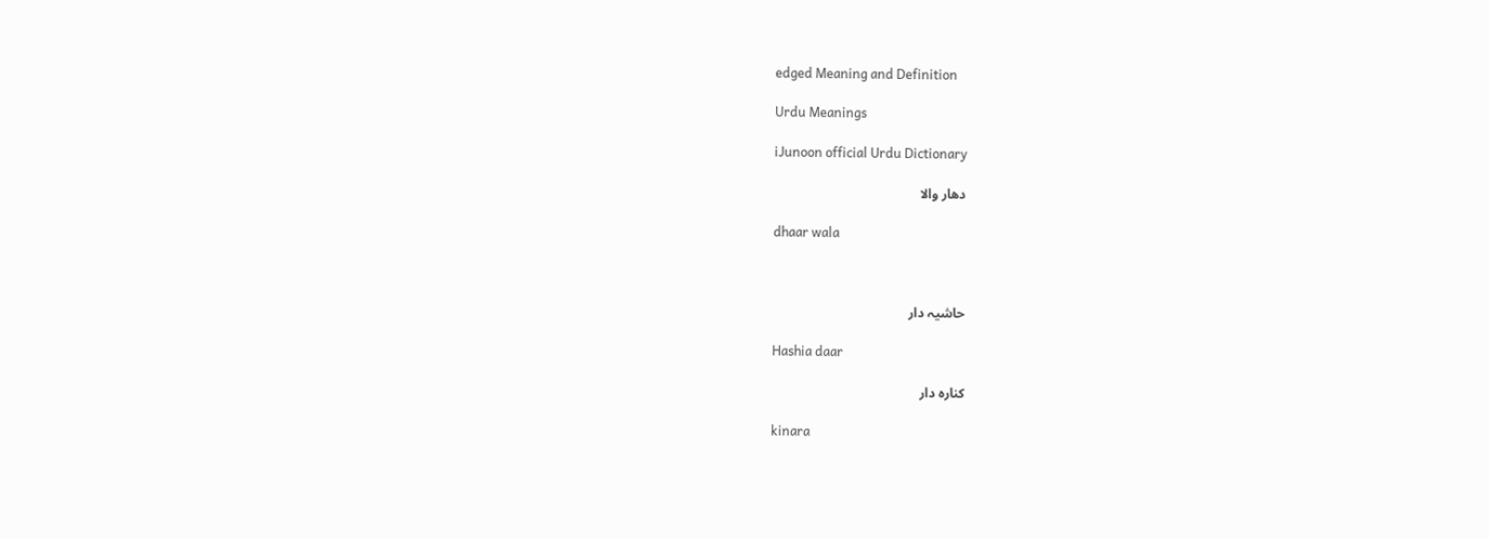edged Meaning and Definition

Urdu Meanings

iJunoon official Urdu Dictionary

دھار والا

dhaar wala



حاشیہ دار

Hashia daar

کنارہ دار

kinara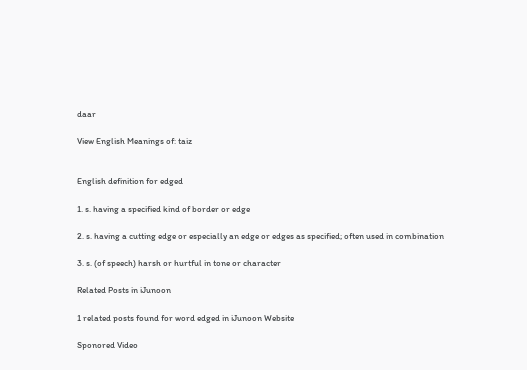daar

View English Meanings of: taiz


English definition for edged

1. s. having a specified kind of border or edge

2. s. having a cutting edge or especially an edge or edges as specified; often used in combination

3. s. (of speech) harsh or hurtful in tone or character

Related Posts in iJunoon

1 related posts found for word edged in iJunoon Website

Sponored Video